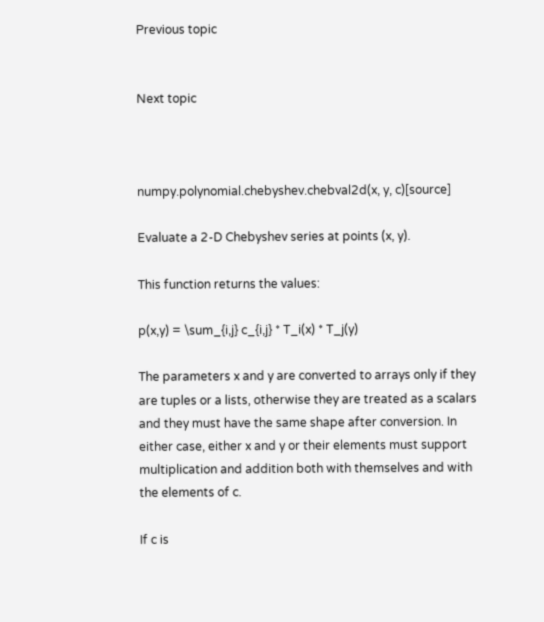Previous topic


Next topic



numpy.polynomial.chebyshev.chebval2d(x, y, c)[source]

Evaluate a 2-D Chebyshev series at points (x, y).

This function returns the values:

p(x,y) = \sum_{i,j} c_{i,j} * T_i(x) * T_j(y)

The parameters x and y are converted to arrays only if they are tuples or a lists, otherwise they are treated as a scalars and they must have the same shape after conversion. In either case, either x and y or their elements must support multiplication and addition both with themselves and with the elements of c.

If c is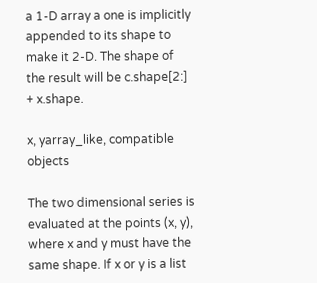a 1-D array a one is implicitly appended to its shape to make it 2-D. The shape of the result will be c.shape[2:] + x.shape.

x, yarray_like, compatible objects

The two dimensional series is evaluated at the points (x, y), where x and y must have the same shape. If x or y is a list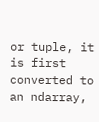or tuple, it is first converted to an ndarray,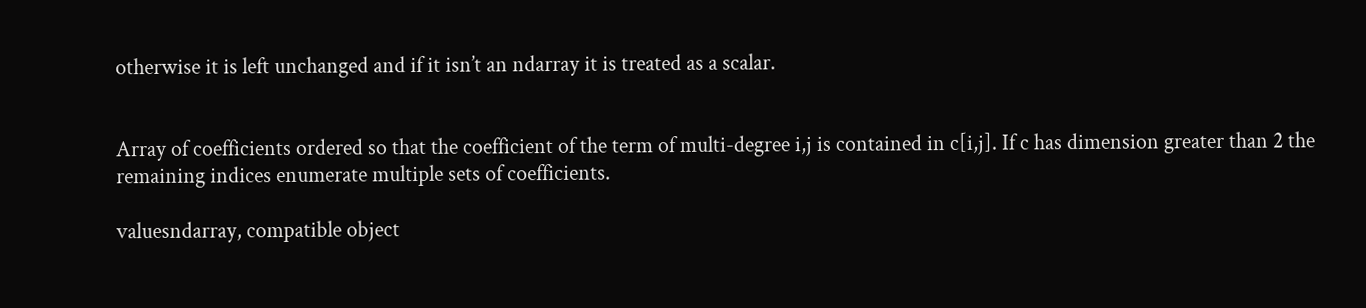otherwise it is left unchanged and if it isn’t an ndarray it is treated as a scalar.


Array of coefficients ordered so that the coefficient of the term of multi-degree i,j is contained in c[i,j]. If c has dimension greater than 2 the remaining indices enumerate multiple sets of coefficients.

valuesndarray, compatible object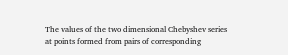The values of the two dimensional Chebyshev series at points formed from pairs of corresponding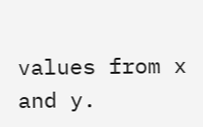values from x and y.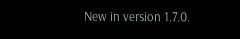New in version 1.7.0.